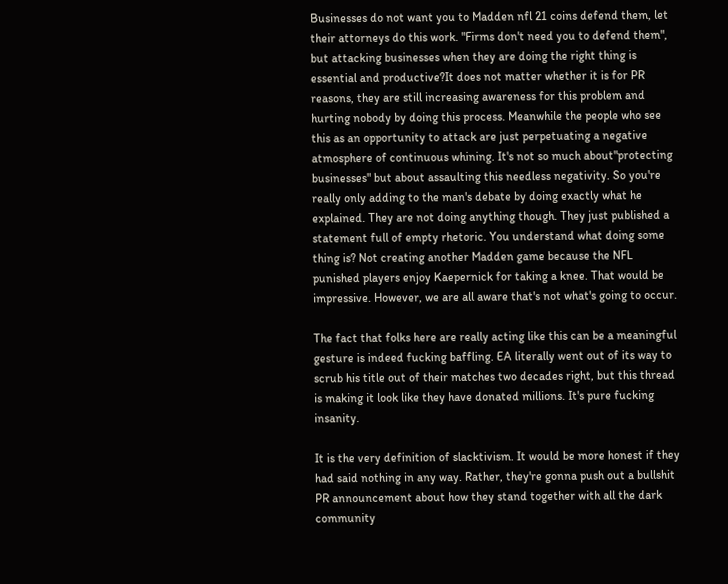Businesses do not want you to Madden nfl 21 coins defend them, let their attorneys do this work. "Firms don't need you to defend them", but attacking businesses when they are doing the right thing is essential and productive?It does not matter whether it is for PR reasons, they are still increasing awareness for this problem and hurting nobody by doing this process. Meanwhile the people who see this as an opportunity to attack are just perpetuating a negative atmosphere of continuous whining. It's not so much about"protecting businesses" but about assaulting this needless negativity. So you're really only adding to the man's debate by doing exactly what he explained. They are not doing anything though. They just published a statement full of empty rhetoric. You understand what doing some thing is? Not creating another Madden game because the NFL punished players enjoy Kaepernick for taking a knee. That would be impressive. However, we are all aware that's not what's going to occur.

The fact that folks here are really acting like this can be a meaningful gesture is indeed fucking baffling. EA literally went out of its way to scrub his title out of their matches two decades right, but this thread is making it look like they have donated millions. It's pure fucking insanity.

It is the very definition of slacktivism. It would be more honest if they had said nothing in any way. Rather, they're gonna push out a bullshit PR announcement about how they stand together with all the dark community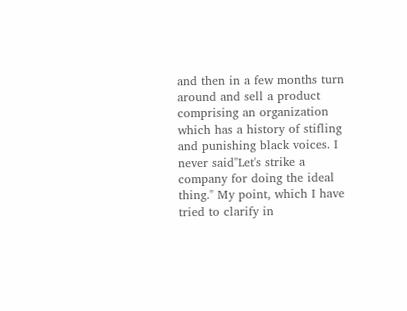and then in a few months turn around and sell a product comprising an organization which has a history of stifling and punishing black voices. I never said"Let's strike a company for doing the ideal thing." My point, which I have tried to clarify in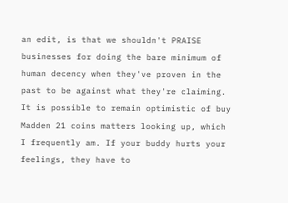an edit, is that we shouldn't PRAISE businesses for doing the bare minimum of human decency when they've proven in the past to be against what they're claiming. It is possible to remain optimistic of buy Madden 21 coins matters looking up, which I frequently am. If your buddy hurts your feelings, they have to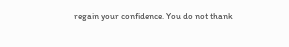regain your confidence. You do not thank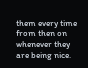them every time from then on whenever they are being nice.